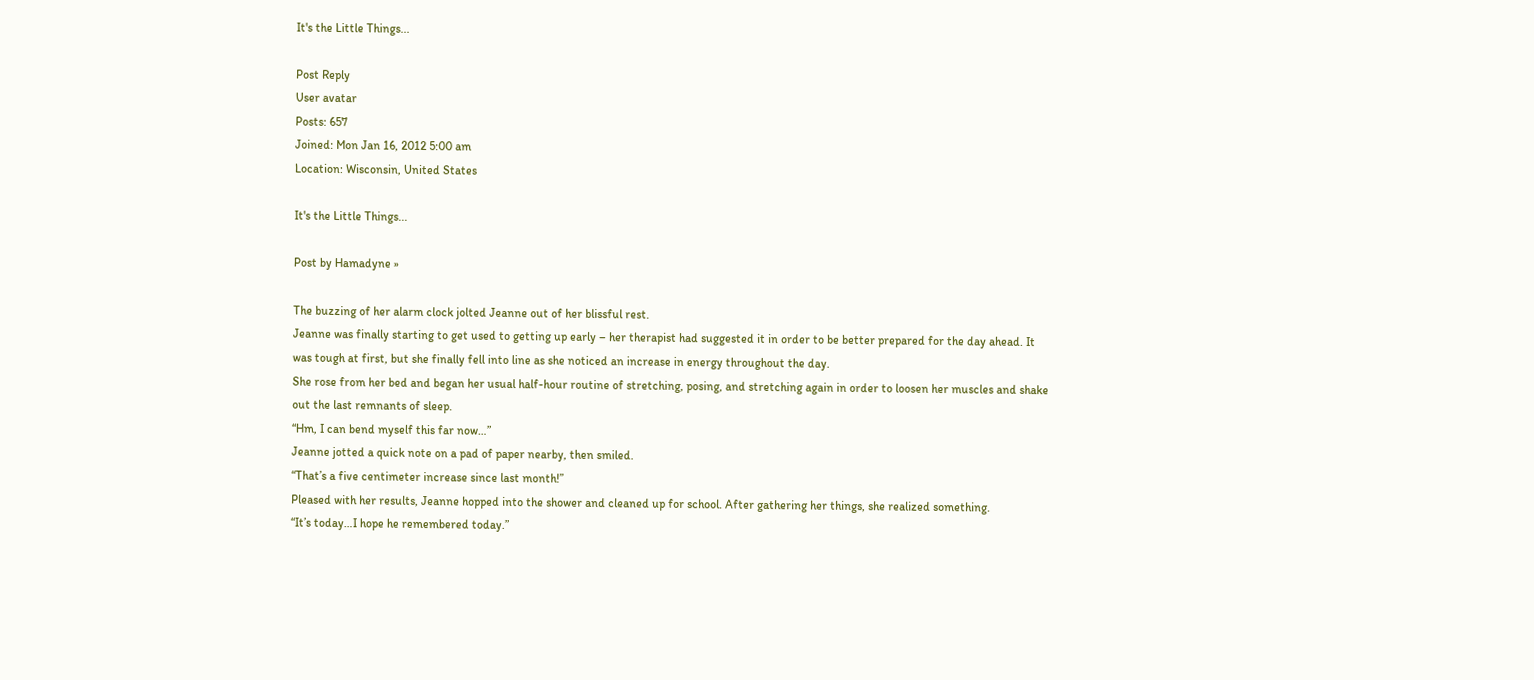It's the Little Things...

Post Reply
User avatar
Posts: 657
Joined: Mon Jan 16, 2012 5:00 am
Location: Wisconsin, United States

It's the Little Things...

Post by Hamadyne »

The buzzing of her alarm clock jolted Jeanne out of her blissful rest.
Jeanne was finally starting to get used to getting up early – her therapist had suggested it in order to be better prepared for the day ahead. It was tough at first, but she finally fell into line as she noticed an increase in energy throughout the day.
She rose from her bed and began her usual half-hour routine of stretching, posing, and stretching again in order to loosen her muscles and shake out the last remnants of sleep.
“Hm, I can bend myself this far now…”
Jeanne jotted a quick note on a pad of paper nearby, then smiled.
“That’s a five centimeter increase since last month!”
Pleased with her results, Jeanne hopped into the shower and cleaned up for school. After gathering her things, she realized something.
“It’s today…I hope he remembered today.”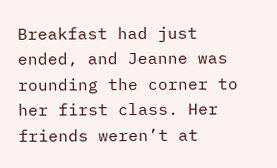Breakfast had just ended, and Jeanne was rounding the corner to her first class. Her friends weren’t at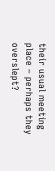their usual meeting place – perhaps they overslept?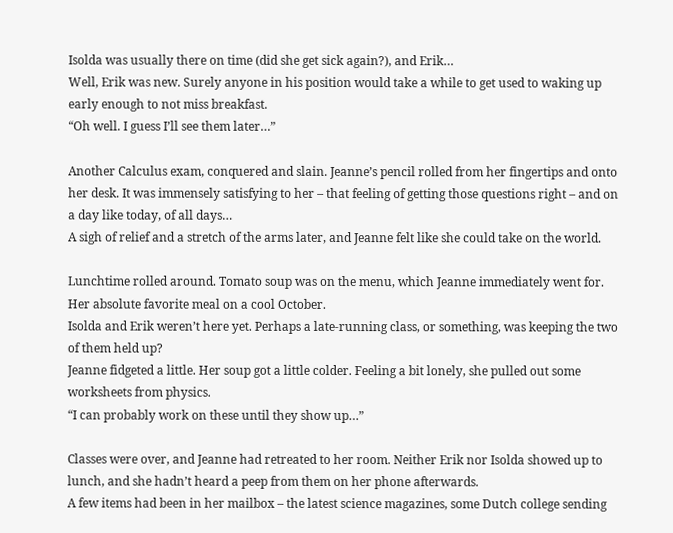Isolda was usually there on time (did she get sick again?), and Erik…
Well, Erik was new. Surely anyone in his position would take a while to get used to waking up early enough to not miss breakfast.
“Oh well. I guess I’ll see them later…”

Another Calculus exam, conquered and slain. Jeanne’s pencil rolled from her fingertips and onto her desk. It was immensely satisfying to her – that feeling of getting those questions right – and on a day like today, of all days…
A sigh of relief and a stretch of the arms later, and Jeanne felt like she could take on the world.

Lunchtime rolled around. Tomato soup was on the menu, which Jeanne immediately went for. Her absolute favorite meal on a cool October.
Isolda and Erik weren’t here yet. Perhaps a late-running class, or something, was keeping the two of them held up?
Jeanne fidgeted a little. Her soup got a little colder. Feeling a bit lonely, she pulled out some worksheets from physics.
“I can probably work on these until they show up…”

Classes were over, and Jeanne had retreated to her room. Neither Erik nor Isolda showed up to lunch, and she hadn’t heard a peep from them on her phone afterwards.
A few items had been in her mailbox – the latest science magazines, some Dutch college sending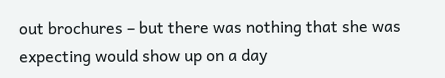out brochures – but there was nothing that she was expecting would show up on a day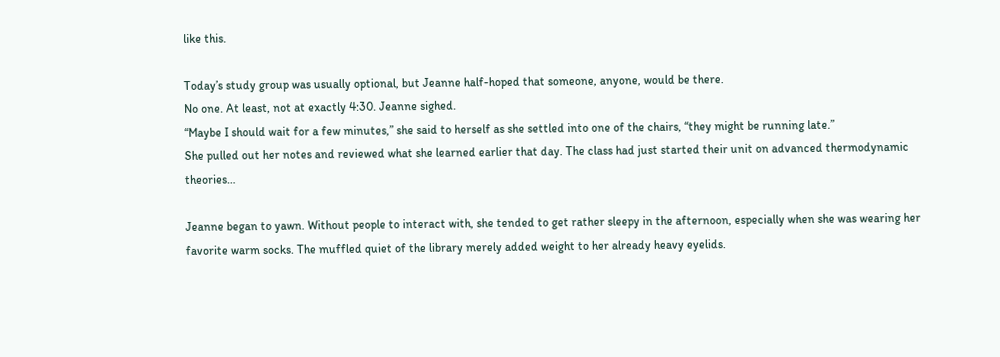like this.

Today’s study group was usually optional, but Jeanne half-hoped that someone, anyone, would be there.
No one. At least, not at exactly 4:30. Jeanne sighed.
“Maybe I should wait for a few minutes,” she said to herself as she settled into one of the chairs, “they might be running late.”
She pulled out her notes and reviewed what she learned earlier that day. The class had just started their unit on advanced thermodynamic theories…

Jeanne began to yawn. Without people to interact with, she tended to get rather sleepy in the afternoon, especially when she was wearing her favorite warm socks. The muffled quiet of the library merely added weight to her already heavy eyelids.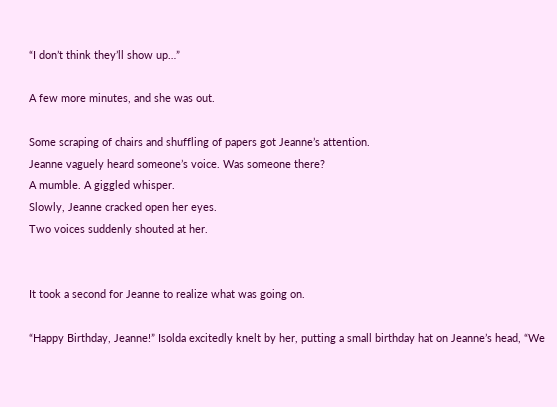“I don’t think they’ll show up…”

A few more minutes, and she was out.

Some scraping of chairs and shuffling of papers got Jeanne’s attention.
Jeanne vaguely heard someone’s voice. Was someone there?
A mumble. A giggled whisper.
Slowly, Jeanne cracked open her eyes.
Two voices suddenly shouted at her.


It took a second for Jeanne to realize what was going on.

“Happy Birthday, Jeanne!” Isolda excitedly knelt by her, putting a small birthday hat on Jeanne’s head, “We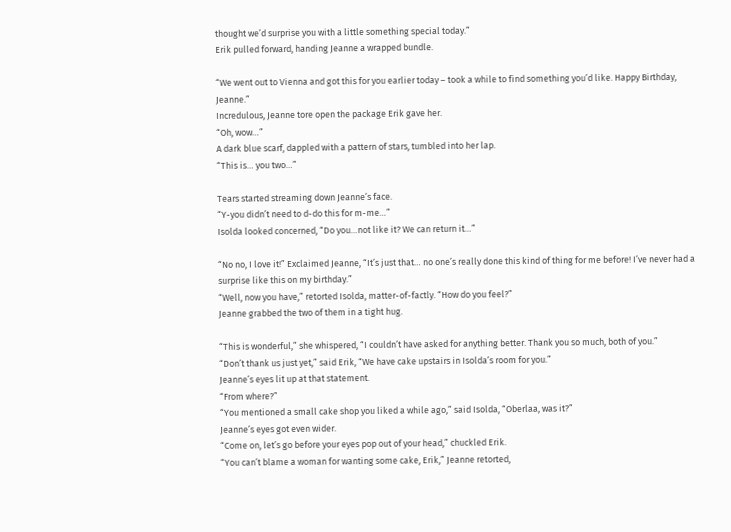thought we’d surprise you with a little something special today.”
Erik pulled forward, handing Jeanne a wrapped bundle.

“We went out to Vienna and got this for you earlier today – took a while to find something you’d like. Happy Birthday, Jeanne.”
Incredulous, Jeanne tore open the package Erik gave her.
“Oh, wow…”
A dark blue scarf, dappled with a pattern of stars, tumbled into her lap.
“This is… you two…”

Tears started streaming down Jeanne’s face.
“Y-you didn’t need to d-do this for m-me…”
Isolda looked concerned, “Do you…not like it? We can return it…”

“No no, I love it!” Exclaimed Jeanne, “It’s just that… no one’s really done this kind of thing for me before! I’ve never had a surprise like this on my birthday.”
“Well, now you have,” retorted Isolda, matter-of-factly. “How do you feel?”
Jeanne grabbed the two of them in a tight hug.

“This is wonderful,” she whispered, “I couldn’t have asked for anything better. Thank you so much, both of you.”
“Don’t thank us just yet,” said Erik, “We have cake upstairs in Isolda’s room for you.”
Jeanne’s eyes lit up at that statement.
“From where?”
“You mentioned a small cake shop you liked a while ago,” said Isolda, “Oberlaa, was it?”
Jeanne’s eyes got even wider.
“Come on, let’s go before your eyes pop out of your head,” chuckled Erik.
“You can’t blame a woman for wanting some cake, Erik,” Jeanne retorted,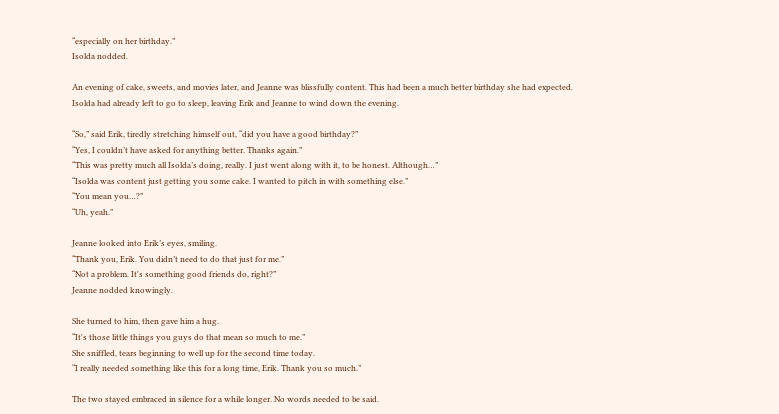“especially on her birthday.”
Isolda nodded.

An evening of cake, sweets, and movies later, and Jeanne was blissfully content. This had been a much better birthday she had expected.
Isolda had already left to go to sleep, leaving Erik and Jeanne to wind down the evening.

“So,” said Erik, tiredly stretching himself out, “did you have a good birthday?”
“Yes, I couldn’t have asked for anything better. Thanks again.”
“This was pretty much all Isolda’s doing, really. I just went along with it, to be honest. Although…”
“Isolda was content just getting you some cake. I wanted to pitch in with something else.”
“You mean you…?”
“Uh, yeah.”

Jeanne looked into Erik’s eyes, smiling.
“Thank you, Erik. You didn’t need to do that just for me.”
“Not a problem. It's something good friends do, right?”
Jeanne nodded knowingly.

She turned to him, then gave him a hug.
“It's those little things you guys do that mean so much to me.”
She sniffled, tears beginning to well up for the second time today.
“I really needed something like this for a long time, Erik. Thank you so much.”

The two stayed embraced in silence for a while longer. No words needed to be said.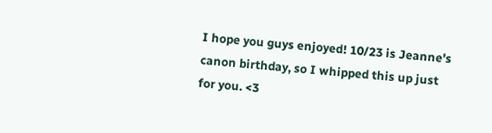I hope you guys enjoyed! 10/23 is Jeanne's canon birthday, so I whipped this up just for you. <3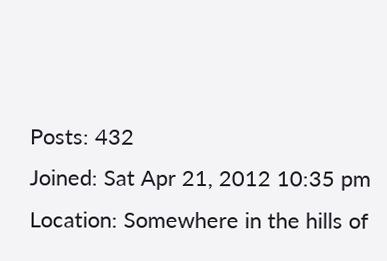Posts: 432
Joined: Sat Apr 21, 2012 10:35 pm
Location: Somewhere in the hills of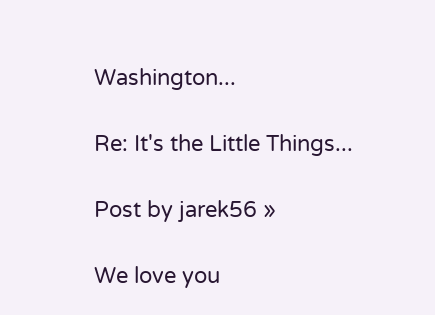Washington...

Re: It's the Little Things...

Post by jarek56 »

We love you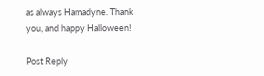as always Hamadyne. Thank you, and happy Halloween!

Post Reply